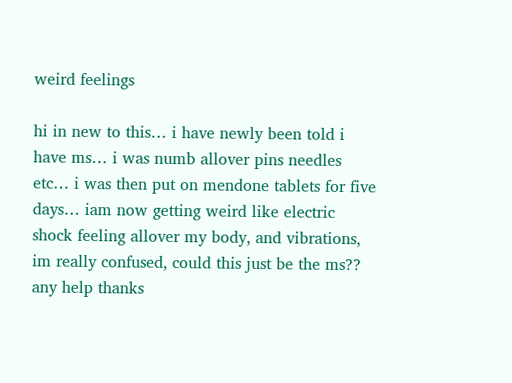weird feelings

hi in new to this… i have newly been told i have ms… i was numb allover pins needles etc… i was then put on mendone tablets for five days… iam now getting weird like electric shock feeling allover my body, and vibrations, im really confused, could this just be the ms?? any help thanks